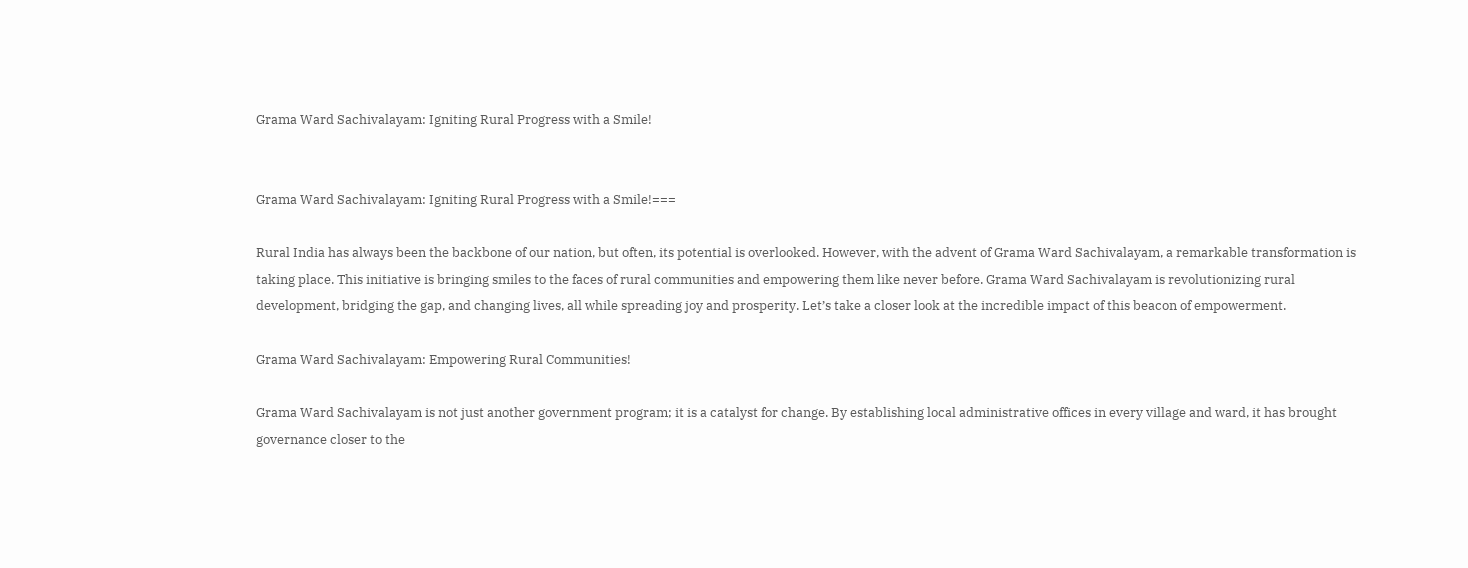Grama Ward Sachivalayam: Igniting Rural Progress with a Smile!


Grama Ward Sachivalayam: Igniting Rural Progress with a Smile!===

Rural India has always been the backbone of our nation, but often, its potential is overlooked. However, with the advent of Grama Ward Sachivalayam, a remarkable transformation is taking place. This initiative is bringing smiles to the faces of rural communities and empowering them like never before. Grama Ward Sachivalayam is revolutionizing rural development, bridging the gap, and changing lives, all while spreading joy and prosperity. Let’s take a closer look at the incredible impact of this beacon of empowerment.

Grama Ward Sachivalayam: Empowering Rural Communities!

Grama Ward Sachivalayam is not just another government program; it is a catalyst for change. By establishing local administrative offices in every village and ward, it has brought governance closer to the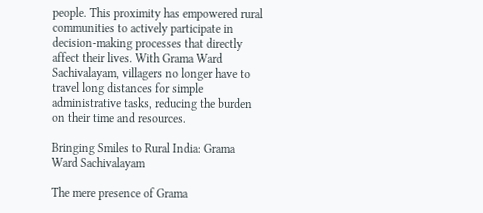people. This proximity has empowered rural communities to actively participate in decision-making processes that directly affect their lives. With Grama Ward Sachivalayam, villagers no longer have to travel long distances for simple administrative tasks, reducing the burden on their time and resources.

Bringing Smiles to Rural India: Grama Ward Sachivalayam

The mere presence of Grama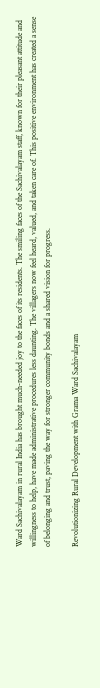Ward Sachivalayam in rural India has brought much-needed joy to the faces of its residents. The smiling faces of the Sachivalayam staff, known for their pleasant attitude and willingness to help, have made administrative procedures less daunting. The villagers now feel heard, valued, and taken care of. This positive environment has created a sense of belonging and trust, paving the way for stronger community bonds and a shared vision for progress.

Revolutionizing Rural Development with Grama Ward Sachivalayam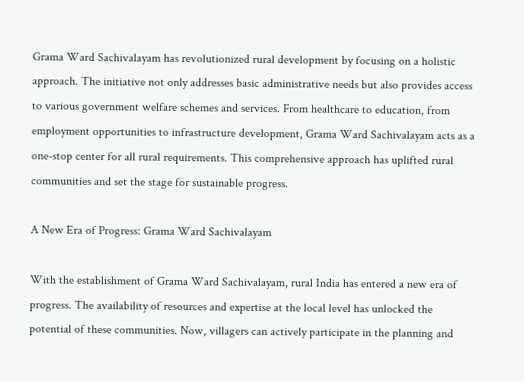Grama Ward Sachivalayam has revolutionized rural development by focusing on a holistic approach. The initiative not only addresses basic administrative needs but also provides access to various government welfare schemes and services. From healthcare to education, from employment opportunities to infrastructure development, Grama Ward Sachivalayam acts as a one-stop center for all rural requirements. This comprehensive approach has uplifted rural communities and set the stage for sustainable progress.

A New Era of Progress: Grama Ward Sachivalayam

With the establishment of Grama Ward Sachivalayam, rural India has entered a new era of progress. The availability of resources and expertise at the local level has unlocked the potential of these communities. Now, villagers can actively participate in the planning and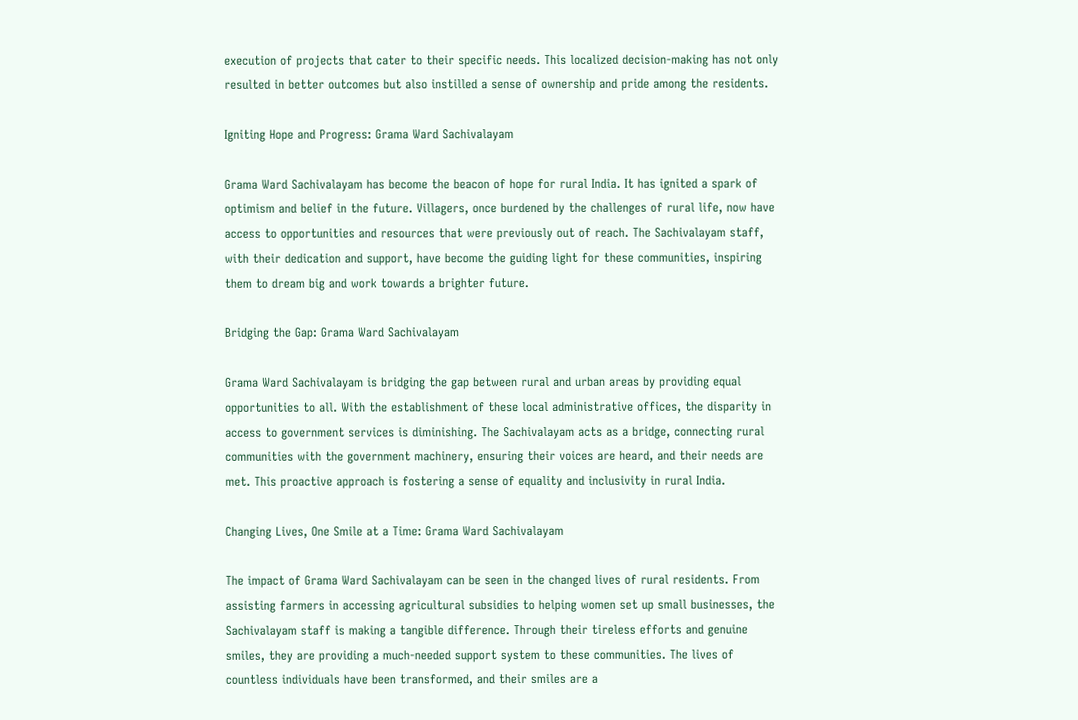execution of projects that cater to their specific needs. This localized decision-making has not only resulted in better outcomes but also instilled a sense of ownership and pride among the residents.

Igniting Hope and Progress: Grama Ward Sachivalayam

Grama Ward Sachivalayam has become the beacon of hope for rural India. It has ignited a spark of optimism and belief in the future. Villagers, once burdened by the challenges of rural life, now have access to opportunities and resources that were previously out of reach. The Sachivalayam staff, with their dedication and support, have become the guiding light for these communities, inspiring them to dream big and work towards a brighter future.

Bridging the Gap: Grama Ward Sachivalayam

Grama Ward Sachivalayam is bridging the gap between rural and urban areas by providing equal opportunities to all. With the establishment of these local administrative offices, the disparity in access to government services is diminishing. The Sachivalayam acts as a bridge, connecting rural communities with the government machinery, ensuring their voices are heard, and their needs are met. This proactive approach is fostering a sense of equality and inclusivity in rural India.

Changing Lives, One Smile at a Time: Grama Ward Sachivalayam

The impact of Grama Ward Sachivalayam can be seen in the changed lives of rural residents. From assisting farmers in accessing agricultural subsidies to helping women set up small businesses, the Sachivalayam staff is making a tangible difference. Through their tireless efforts and genuine smiles, they are providing a much-needed support system to these communities. The lives of countless individuals have been transformed, and their smiles are a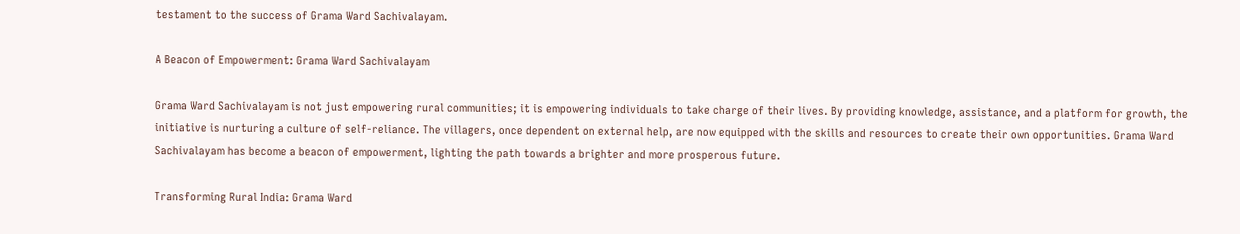testament to the success of Grama Ward Sachivalayam.

A Beacon of Empowerment: Grama Ward Sachivalayam

Grama Ward Sachivalayam is not just empowering rural communities; it is empowering individuals to take charge of their lives. By providing knowledge, assistance, and a platform for growth, the initiative is nurturing a culture of self-reliance. The villagers, once dependent on external help, are now equipped with the skills and resources to create their own opportunities. Grama Ward Sachivalayam has become a beacon of empowerment, lighting the path towards a brighter and more prosperous future.

Transforming Rural India: Grama Ward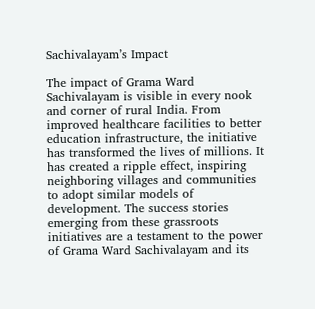Sachivalayam’s Impact

The impact of Grama Ward Sachivalayam is visible in every nook and corner of rural India. From improved healthcare facilities to better education infrastructure, the initiative has transformed the lives of millions. It has created a ripple effect, inspiring neighboring villages and communities to adopt similar models of development. The success stories emerging from these grassroots initiatives are a testament to the power of Grama Ward Sachivalayam and its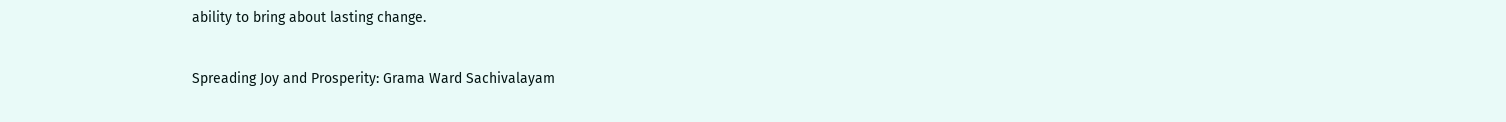ability to bring about lasting change.

Spreading Joy and Prosperity: Grama Ward Sachivalayam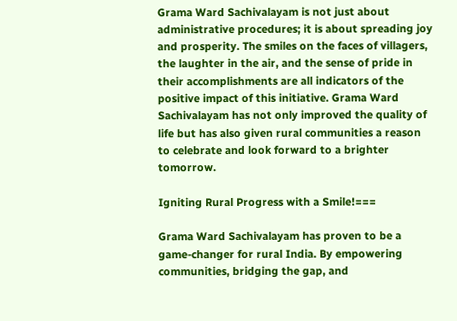Grama Ward Sachivalayam is not just about administrative procedures; it is about spreading joy and prosperity. The smiles on the faces of villagers, the laughter in the air, and the sense of pride in their accomplishments are all indicators of the positive impact of this initiative. Grama Ward Sachivalayam has not only improved the quality of life but has also given rural communities a reason to celebrate and look forward to a brighter tomorrow.

Igniting Rural Progress with a Smile!===

Grama Ward Sachivalayam has proven to be a game-changer for rural India. By empowering communities, bridging the gap, and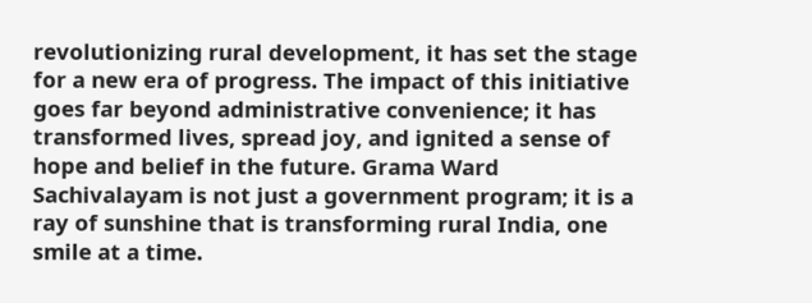revolutionizing rural development, it has set the stage for a new era of progress. The impact of this initiative goes far beyond administrative convenience; it has transformed lives, spread joy, and ignited a sense of hope and belief in the future. Grama Ward Sachivalayam is not just a government program; it is a ray of sunshine that is transforming rural India, one smile at a time.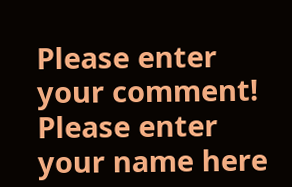Please enter your comment!
Please enter your name here